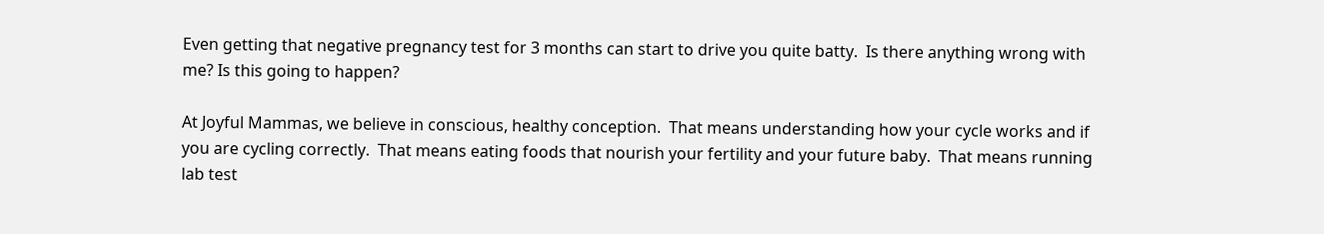Even getting that negative pregnancy test for 3 months can start to drive you quite batty.  Is there anything wrong with me? Is this going to happen?

At Joyful Mammas, we believe in conscious, healthy conception.  That means understanding how your cycle works and if you are cycling correctly.  That means eating foods that nourish your fertility and your future baby.  That means running lab test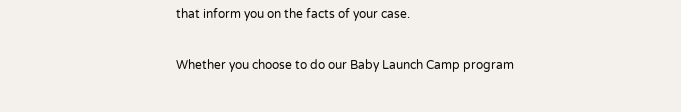that inform you on the facts of your case.

Whether you choose to do our Baby Launch Camp program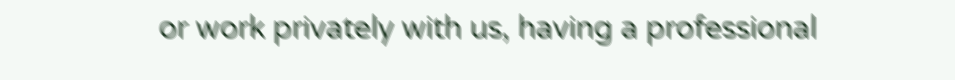or work privately with us, having a professional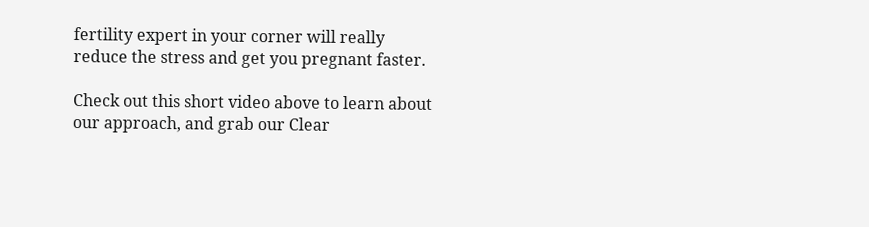fertility expert in your corner will really reduce the stress and get you pregnant faster.

Check out this short video above to learn about our approach, and grab our Clear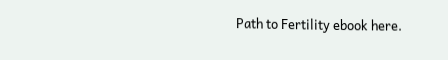Path to Fertility ebook here.